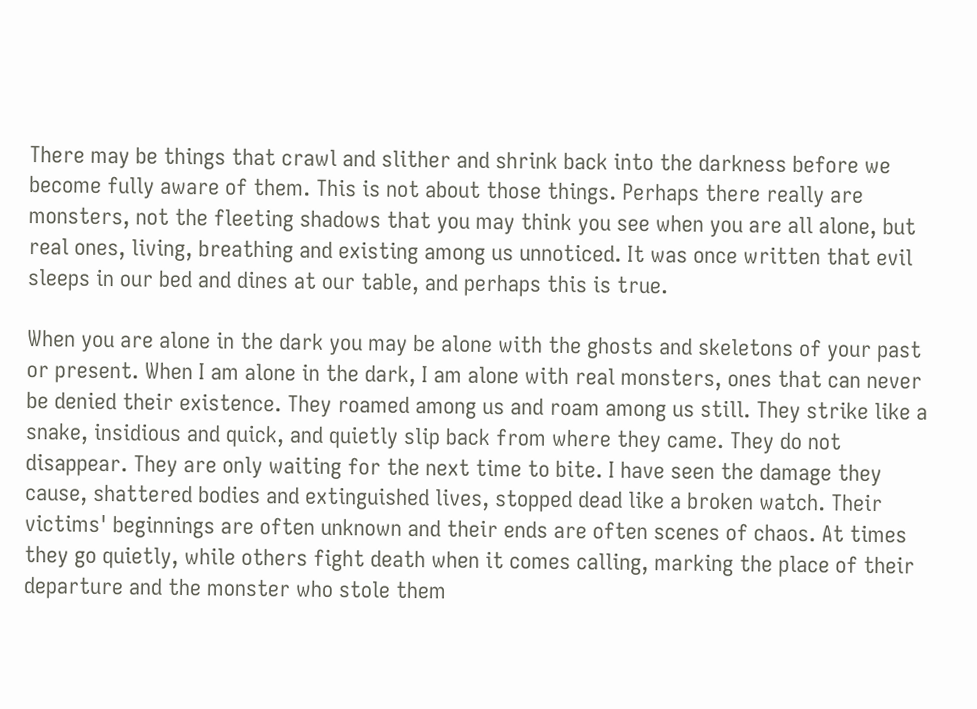There may be things that crawl and slither and shrink back into the darkness before we become fully aware of them. This is not about those things. Perhaps there really are monsters, not the fleeting shadows that you may think you see when you are all alone, but real ones, living, breathing and existing among us unnoticed. It was once written that evil sleeps in our bed and dines at our table, and perhaps this is true.

When you are alone in the dark you may be alone with the ghosts and skeletons of your past or present. When I am alone in the dark, I am alone with real monsters, ones that can never be denied their existence. They roamed among us and roam among us still. They strike like a snake, insidious and quick, and quietly slip back from where they came. They do not disappear. They are only waiting for the next time to bite. I have seen the damage they cause, shattered bodies and extinguished lives, stopped dead like a broken watch. Their victims' beginnings are often unknown and their ends are often scenes of chaos. At times they go quietly, while others fight death when it comes calling, marking the place of their departure and the monster who stole them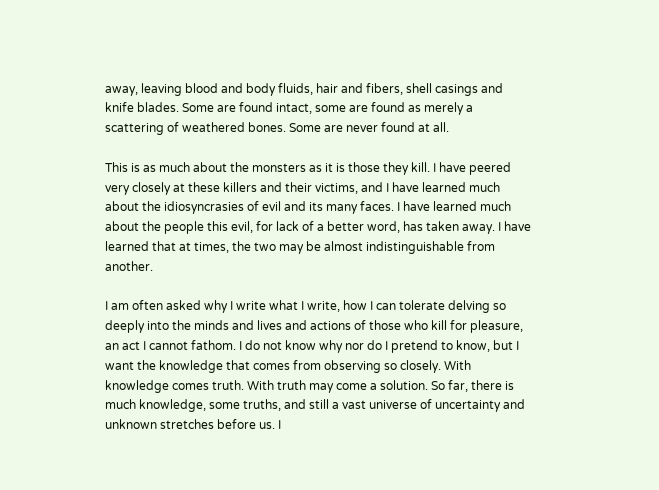away, leaving blood and body fluids, hair and fibers, shell casings and knife blades. Some are found intact, some are found as merely a scattering of weathered bones. Some are never found at all.

This is as much about the monsters as it is those they kill. I have peered very closely at these killers and their victims, and I have learned much about the idiosyncrasies of evil and its many faces. I have learned much about the people this evil, for lack of a better word, has taken away. I have learned that at times, the two may be almost indistinguishable from another.

I am often asked why I write what I write, how I can tolerate delving so deeply into the minds and lives and actions of those who kill for pleasure, an act I cannot fathom. I do not know why nor do I pretend to know, but I want the knowledge that comes from observing so closely. With knowledge comes truth. With truth may come a solution. So far, there is much knowledge, some truths, and still a vast universe of uncertainty and unknown stretches before us. I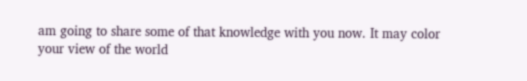am going to share some of that knowledge with you now. It may color your view of the world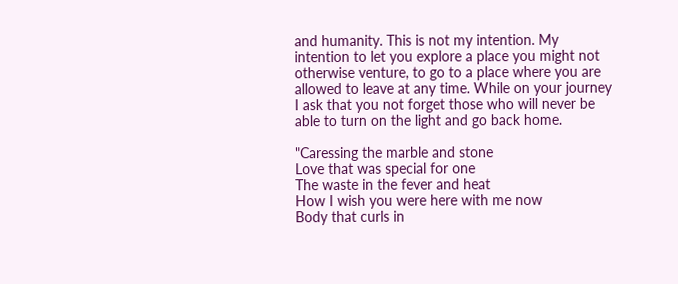and humanity. This is not my intention. My intention to let you explore a place you might not otherwise venture, to go to a place where you are allowed to leave at any time. While on your journey I ask that you not forget those who will never be able to turn on the light and go back home.

"Caressing the marble and stone
Love that was special for one
The waste in the fever and heat
How I wish you were here with me now
Body that curls in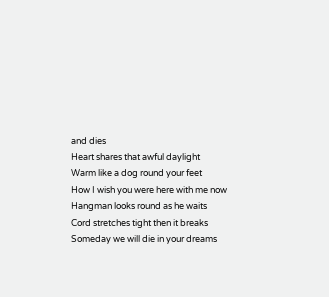and dies
Heart shares that awful daylight
Warm like a dog round your feet
How I wish you were here with me now
Hangman looks round as he waits
Cord stretches tight then it breaks
Someday we will die in your dreams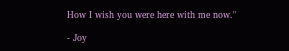How I wish you were here with me now."

- Joy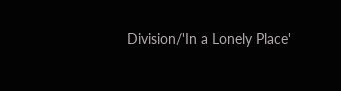Division/'In a Lonely Place'